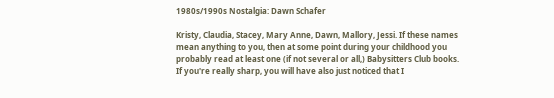1980s/1990s Nostalgia: Dawn Schafer

Kristy, Claudia, Stacey, Mary Anne, Dawn, Mallory, Jessi. If these names mean anything to you, then at some point during your childhood you probably read at least one (if not several or all,) Babysitters Club books. If you're really sharp, you will have also just noticed that I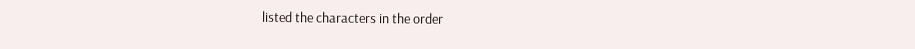listed the characters in the order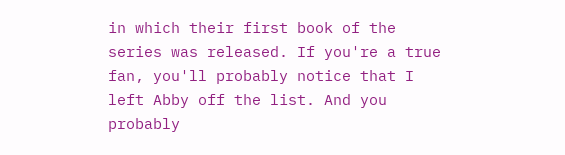in which their first book of the series was released. If you're a true fan, you'll probably notice that I left Abby off the list. And you probably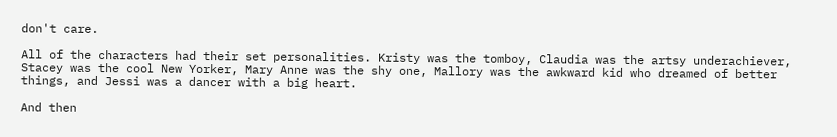don't care.

All of the characters had their set personalities. Kristy was the tomboy, Claudia was the artsy underachiever, Stacey was the cool New Yorker, Mary Anne was the shy one, Mallory was the awkward kid who dreamed of better things, and Jessi was a dancer with a big heart.

And then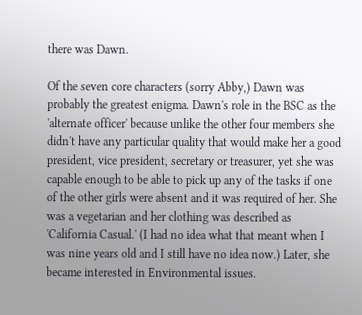there was Dawn.

Of the seven core characters (sorry Abby,) Dawn was probably the greatest enigma. Dawn's role in the BSC as the 'alternate officer' because unlike the other four members she didn't have any particular quality that would make her a good president, vice president, secretary or treasurer, yet she was capable enough to be able to pick up any of the tasks if one of the other girls were absent and it was required of her. She was a vegetarian and her clothing was described as 'California Casual.' (I had no idea what that meant when I was nine years old and I still have no idea now.) Later, she became interested in Environmental issues.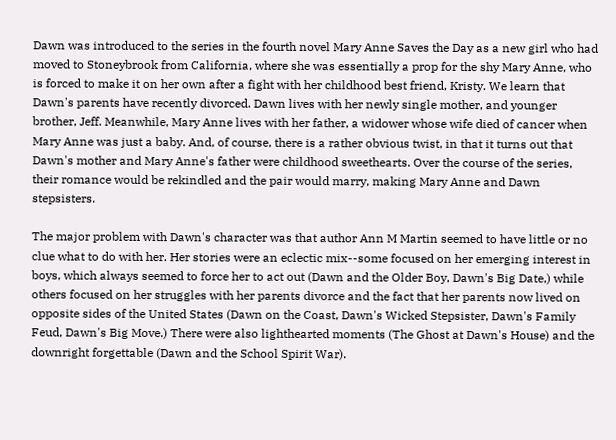Dawn was introduced to the series in the fourth novel Mary Anne Saves the Day as a new girl who had moved to Stoneybrook from California, where she was essentially a prop for the shy Mary Anne, who is forced to make it on her own after a fight with her childhood best friend, Kristy. We learn that Dawn's parents have recently divorced. Dawn lives with her newly single mother, and younger brother, Jeff. Meanwhile, Mary Anne lives with her father, a widower whose wife died of cancer when Mary Anne was just a baby. And, of course, there is a rather obvious twist, in that it turns out that Dawn's mother and Mary Anne's father were childhood sweethearts. Over the course of the series, their romance would be rekindled and the pair would marry, making Mary Anne and Dawn stepsisters.

The major problem with Dawn's character was that author Ann M Martin seemed to have little or no clue what to do with her. Her stories were an eclectic mix--some focused on her emerging interest in boys, which always seemed to force her to act out (Dawn and the Older Boy, Dawn's Big Date,) while others focused on her struggles with her parents divorce and the fact that her parents now lived on opposite sides of the United States (Dawn on the Coast, Dawn's Wicked Stepsister, Dawn's Family Feud, Dawn's Big Move.) There were also lighthearted moments (The Ghost at Dawn's House) and the downright forgettable (Dawn and the School Spirit War).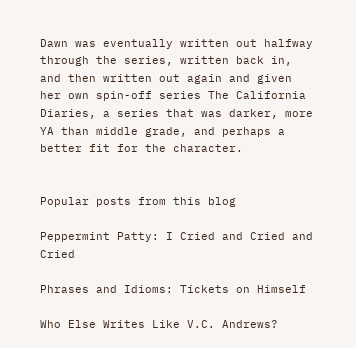Dawn was eventually written out halfway through the series, written back in, and then written out again and given her own spin-off series The California Diaries, a series that was darker, more YA than middle grade, and perhaps a better fit for the character.


Popular posts from this blog

Peppermint Patty: I Cried and Cried and Cried

Phrases and Idioms: Tickets on Himself

Who Else Writes Like V.C. Andrews?